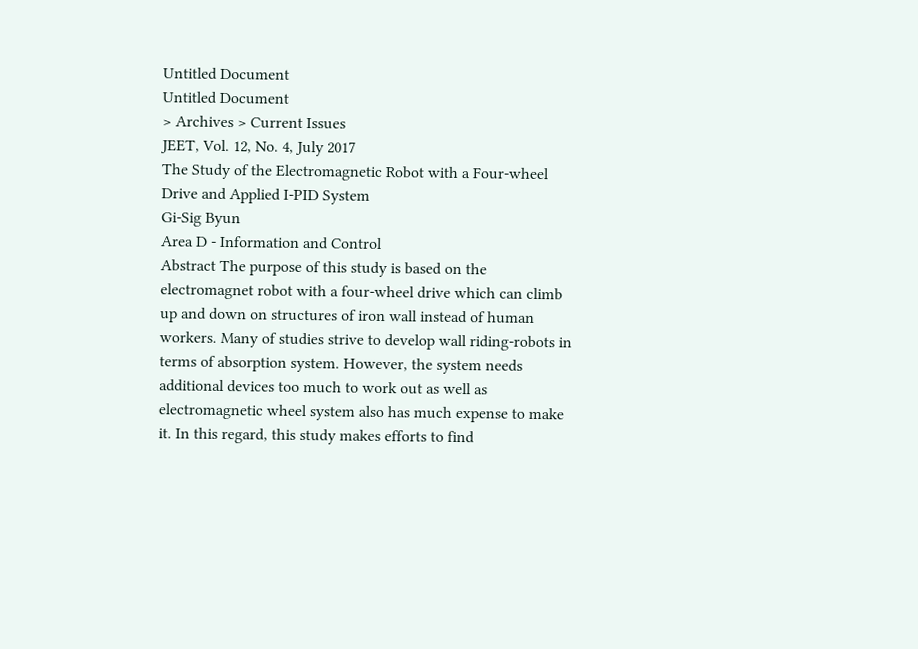Untitled Document
Untitled Document
> Archives > Current Issues
JEET, Vol. 12, No. 4, July 2017
The Study of the Electromagnetic Robot with a Four-wheel Drive and Applied I-PID System
Gi-Sig Byun
Area D - Information and Control
Abstract The purpose of this study is based on the electromagnet robot with a four-wheel drive which can climb up and down on structures of iron wall instead of human workers. Many of studies strive to develop wall riding-robots in terms of absorption system. However, the system needs additional devices too much to work out as well as electromagnetic wheel system also has much expense to make it. In this regard, this study makes efforts to find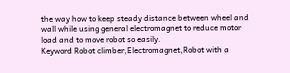the way how to keep steady distance between wheel and wall while using general electromagnet to reduce motor load and to move robot so easily.
Keyword Robot climber,Electromagnet,Robot with a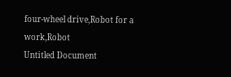four-wheel drive,Robot for a work,Robot
Untitled Document